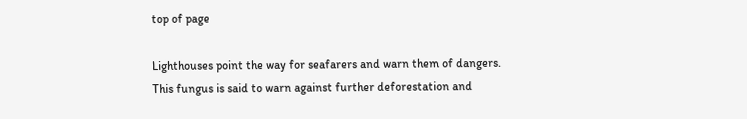top of page

Lighthouses point the way for seafarers and warn them of dangers. This fungus is said to warn against further deforestation and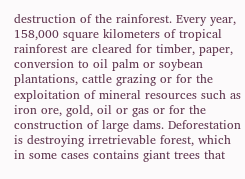destruction of the rainforest. Every year, 158,000 square kilometers of tropical rainforest are cleared for timber, paper, conversion to oil palm or soybean plantations, cattle grazing or for the exploitation of mineral resources such as iron ore, gold, oil or gas or for the construction of large dams. Deforestation is destroying irretrievable forest, which in some cases contains giant trees that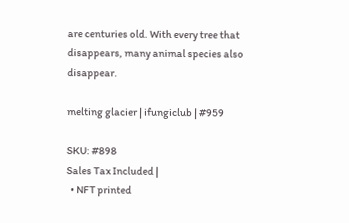are centuries old. With every tree that disappears, many animal species also disappear.

melting glacier | ifungiclub | #959

SKU: #898
Sales Tax Included |
  • NFT printed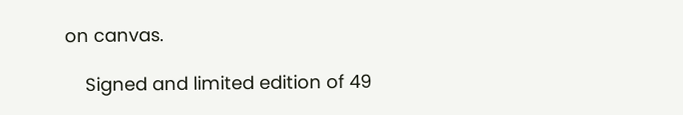on canvas.

    Signed and limited edition of 49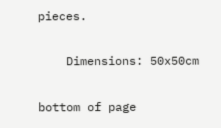pieces.

    Dimensions: 50x50cm

bottom of page